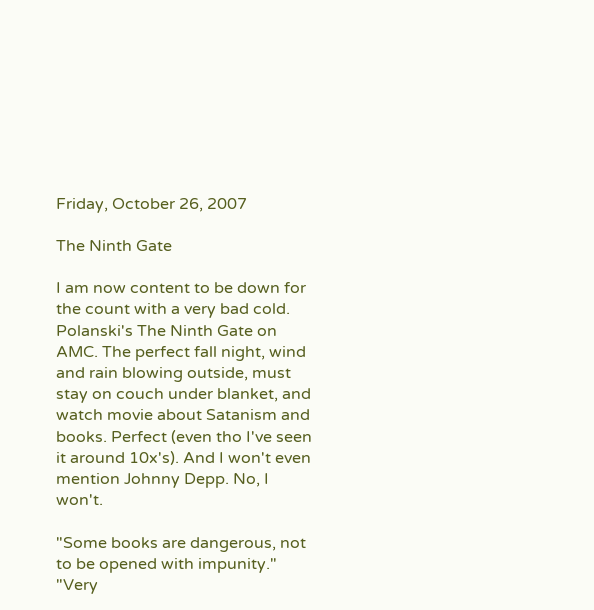Friday, October 26, 2007

The Ninth Gate

I am now content to be down for the count with a very bad cold. Polanski's The Ninth Gate on AMC. The perfect fall night, wind and rain blowing outside, must stay on couch under blanket, and watch movie about Satanism and books. Perfect (even tho I've seen it around 10x's). And I won't even mention Johnny Depp. No, I won't.

"Some books are dangerous, not to be opened with impunity."
"Very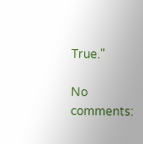True."

No comments: